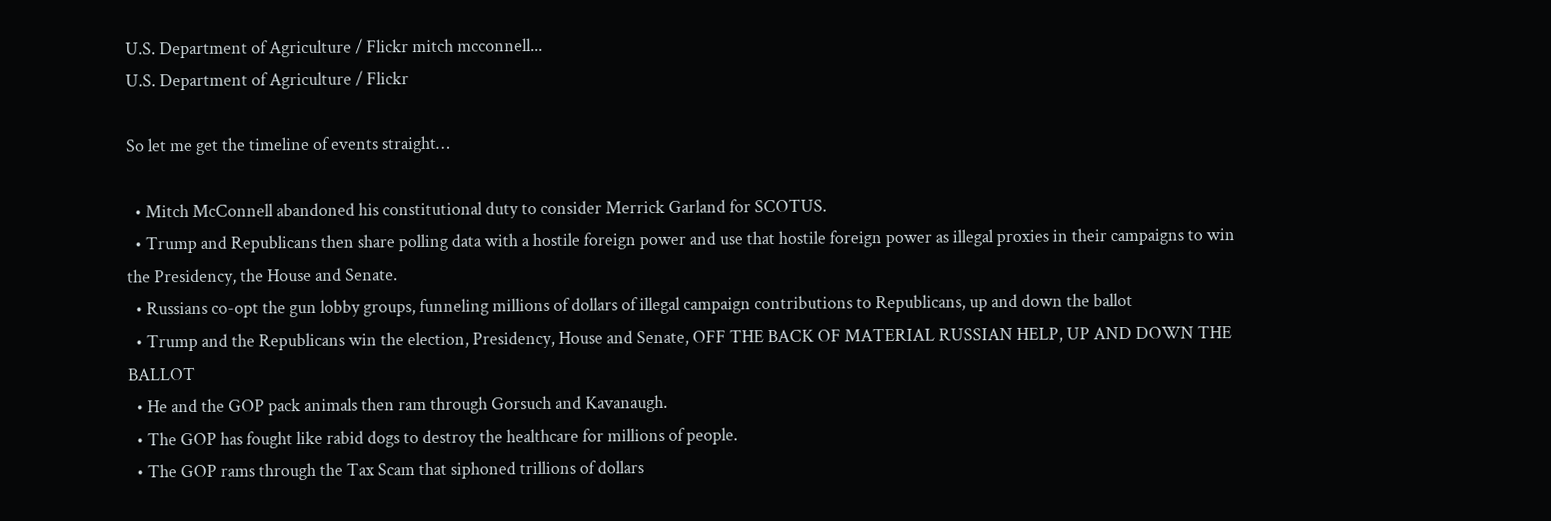U.S. Department of Agriculture / Flickr mitch mcconnell...
U.S. Department of Agriculture / Flickr

So let me get the timeline of events straight…

  • Mitch McConnell abandoned his constitutional duty to consider Merrick Garland for SCOTUS.
  • Trump and Republicans then share polling data with a hostile foreign power and use that hostile foreign power as illegal proxies in their campaigns to win the Presidency, the House and Senate.
  • Russians co-opt the gun lobby groups, funneling millions of dollars of illegal campaign contributions to Republicans, up and down the ballot
  • Trump and the Republicans win the election, Presidency, House and Senate, OFF THE BACK OF MATERIAL RUSSIAN HELP, UP AND DOWN THE BALLOT
  • He and the GOP pack animals then ram through Gorsuch and Kavanaugh.
  • The GOP has fought like rabid dogs to destroy the healthcare for millions of people.
  • The GOP rams through the Tax Scam that siphoned trillions of dollars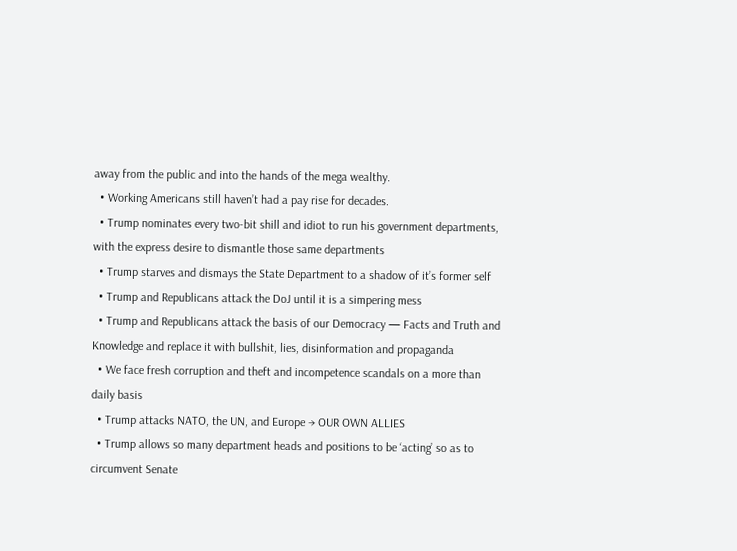away from the public and into the hands of the mega wealthy.
  • Working Americans still haven’t had a pay rise for decades.
  • Trump nominates every two-bit shill and idiot to run his government departments, with the express desire to dismantle those same departments
  • Trump starves and dismays the State Department to a shadow of it’s former self
  • Trump and Republicans attack the DoJ until it is a simpering mess
  • Trump and Republicans attack the basis of our Democracy — Facts and Truth and Knowledge and replace it with bullshit, lies, disinformation and propaganda
  • We face fresh corruption and theft and incompetence scandals on a more than daily basis
  • Trump attacks NATO, the UN, and Europe → OUR OWN ALLIES
  • Trump allows so many department heads and positions to be ‘acting’ so as to circumvent Senate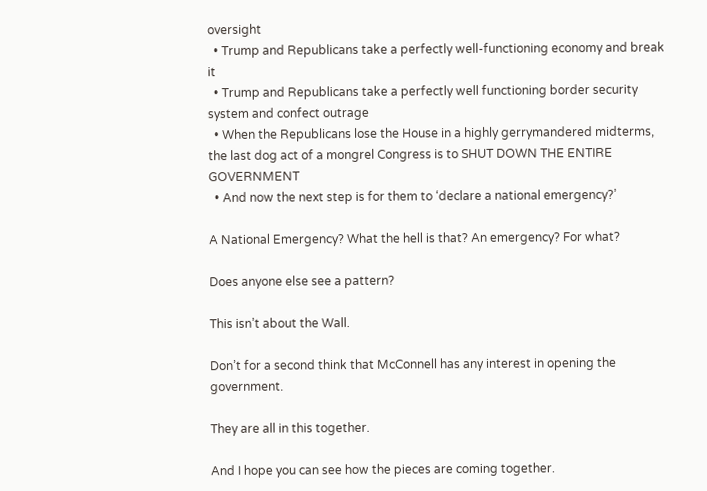oversight
  • Trump and Republicans take a perfectly well-functioning economy and break it
  • Trump and Republicans take a perfectly well functioning border security system and confect outrage
  • When the Republicans lose the House in a highly gerrymandered midterms, the last dog act of a mongrel Congress is to SHUT DOWN THE ENTIRE GOVERNMENT
  • And now the next step is for them to ‘declare a national emergency?’

A National Emergency? What the hell is that? An emergency? For what?

Does anyone else see a pattern?

This isn’t about the Wall.

Don’t for a second think that McConnell has any interest in opening the government.

They are all in this together.

And I hope you can see how the pieces are coming together.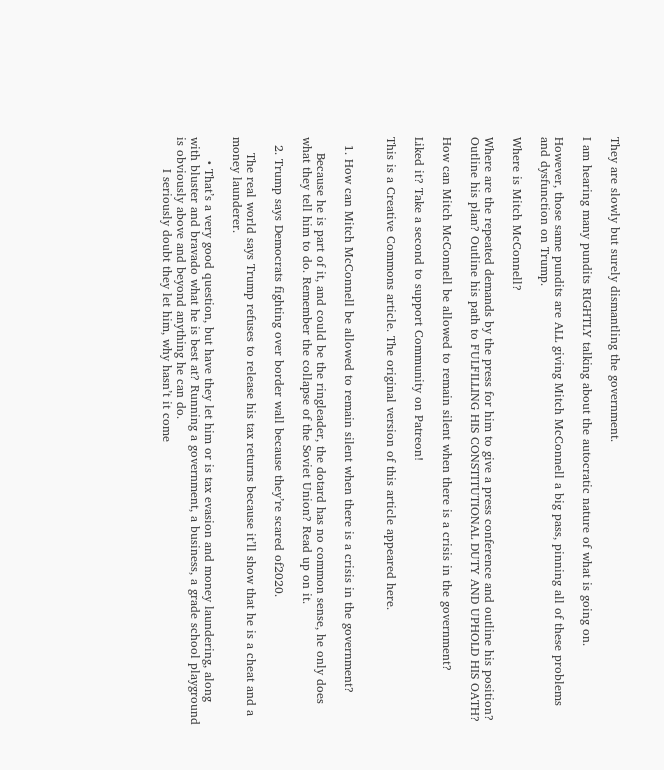They are slowly but surely dismantling the government.

I am hearing many pundits RIGHTLY talking about the autocratic nature of what is going on.

However, those same pundits are ALL giving Mitch McConnell a big pass, pinning all of these problems and dysfunction on Trump.

Where is Mitch McConnell?

Where are the repeated demands by the press for him to give a press conference and outline his position? Outline his plan? Outline his path to FULFILLING HIS CONSTITUTIONAL DUTY AND UPHOLD HIS OATH?

How can Mitch McConnell be allowed to remain silent when there is a crisis in the government?

Liked it? Take a second to support Community on Patreon!

This is a Creative Commons article. The original version of this article appeared here.


  1. How can Mitch McConnell be allowed to remain silent when there is a crisis in the government?

    Because he is part of it, and could be the ringleader, the dotard has no common sense, he only does what they tell him to do. Remember the collapse of the Soviet Union? Read up on it.

  2. Trump says Democrats fighting over border wall because they’re scared of2020.

    The real world says Trump refuses to release his tax returns because it’ll show that he is a cheat and a money launderer.

      • That’s a very good question, but have they let him or is tax evasion and money laundering, along with bluster and bravado what he is best at? Running a government, a business, a grade school playground is obviously above and beyond anything he can do.
        I seriously doubt they let him, why hasn’t it come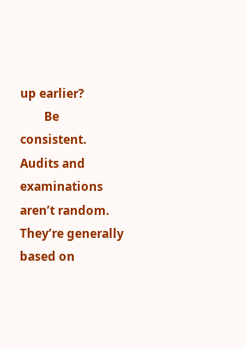up earlier?
        Be consistent. Audits and examinations aren’t random. They’re generally based on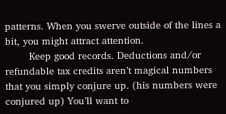patterns. When you swerve outside of the lines a bit, you might attract attention.
        Keep good records. Deductions and/or refundable tax credits aren’t magical numbers that you simply conjure up. (his numbers were conjured up) You’ll want to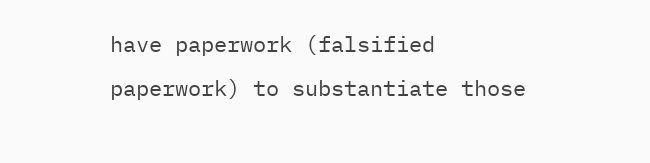have paperwork (falsified paperwork) to substantiate those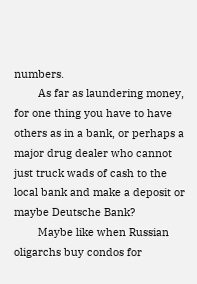numbers.
        As far as laundering money, for one thing you have to have others as in a bank, or perhaps a major drug dealer who cannot just truck wads of cash to the local bank and make a deposit or maybe Deutsche Bank?
        Maybe like when Russian oligarchs buy condos for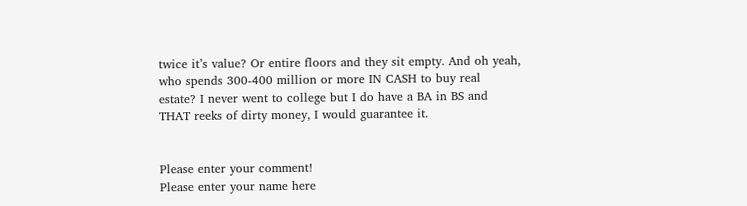twice it’s value? Or entire floors and they sit empty. And oh yeah, who spends 300-400 million or more IN CASH to buy real estate? I never went to college but I do have a BA in BS and THAT reeks of dirty money, I would guarantee it.


Please enter your comment!
Please enter your name here